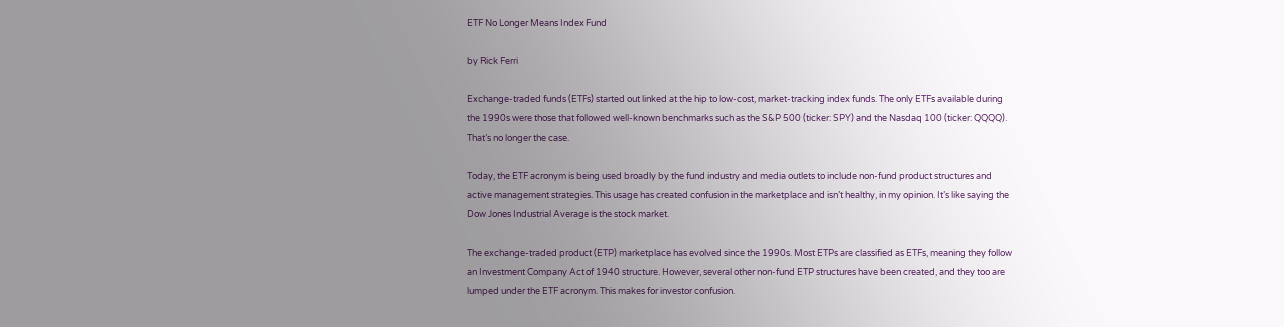ETF No Longer Means Index Fund

by Rick Ferri

Exchange-traded funds (ETFs) started out linked at the hip to low-cost, market-tracking index funds. The only ETFs available during the 1990s were those that followed well-known benchmarks such as the S&P 500 (ticker: SPY) and the Nasdaq 100 (ticker: QQQQ). That’s no longer the case.

Today, the ETF acronym is being used broadly by the fund industry and media outlets to include non-fund product structures and active management strategies. This usage has created confusion in the marketplace and isn’t healthy, in my opinion. It’s like saying the Dow Jones Industrial Average is the stock market.

The exchange-traded product (ETP) marketplace has evolved since the 1990s. Most ETPs are classified as ETFs, meaning they follow an Investment Company Act of 1940 structure. However, several other non-fund ETP structures have been created, and they too are lumped under the ETF acronym. This makes for investor confusion.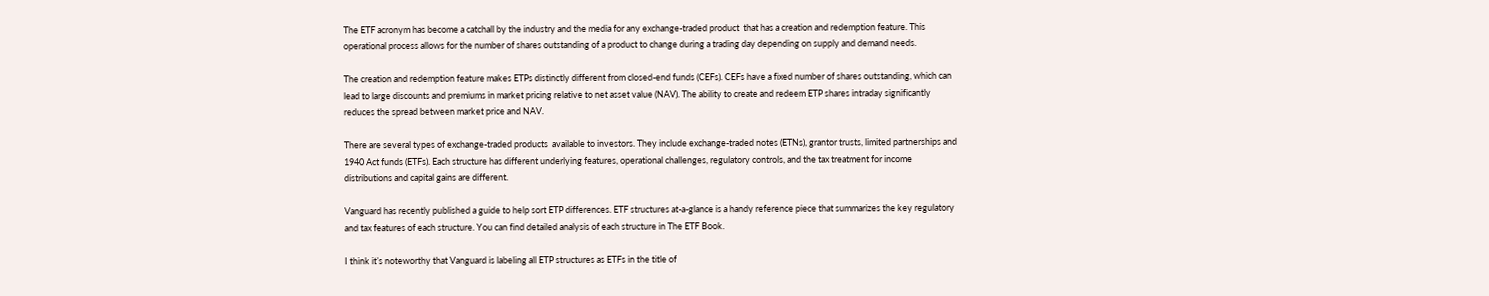The ETF acronym has become a catchall by the industry and the media for any exchange-traded product  that has a creation and redemption feature. This operational process allows for the number of shares outstanding of a product to change during a trading day depending on supply and demand needs.

The creation and redemption feature makes ETPs distinctly different from closed-end funds (CEFs). CEFs have a fixed number of shares outstanding, which can lead to large discounts and premiums in market pricing relative to net asset value (NAV). The ability to create and redeem ETP shares intraday significantly reduces the spread between market price and NAV.

There are several types of exchange-traded products  available to investors. They include exchange-traded notes (ETNs), grantor trusts, limited partnerships and 1940 Act funds (ETFs). Each structure has different underlying features, operational challenges, regulatory controls, and the tax treatment for income distributions and capital gains are different.

Vanguard has recently published a guide to help sort ETP differences. ETF structures at-a-glance is a handy reference piece that summarizes the key regulatory and tax features of each structure. You can find detailed analysis of each structure in The ETF Book.

I think it’s noteworthy that Vanguard is labeling all ETP structures as ETFs in the title of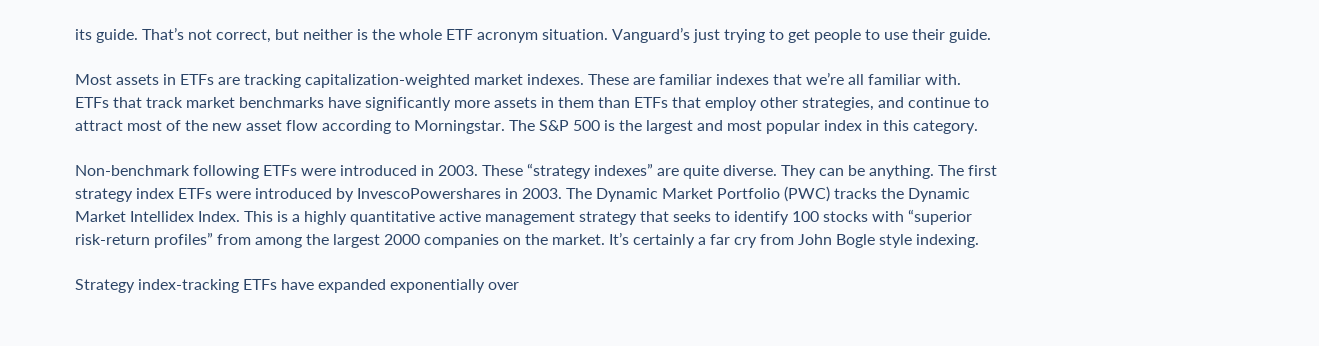its guide. That’s not correct, but neither is the whole ETF acronym situation. Vanguard’s just trying to get people to use their guide.

Most assets in ETFs are tracking capitalization-weighted market indexes. These are familiar indexes that we’re all familiar with. ETFs that track market benchmarks have significantly more assets in them than ETFs that employ other strategies, and continue to attract most of the new asset flow according to Morningstar. The S&P 500 is the largest and most popular index in this category.

Non-benchmark following ETFs were introduced in 2003. These “strategy indexes” are quite diverse. They can be anything. The first strategy index ETFs were introduced by InvescoPowershares in 2003. The Dynamic Market Portfolio (PWC) tracks the Dynamic Market Intellidex Index. This is a highly quantitative active management strategy that seeks to identify 100 stocks with “superior risk-return profiles” from among the largest 2000 companies on the market. It’s certainly a far cry from John Bogle style indexing.

Strategy index-tracking ETFs have expanded exponentially over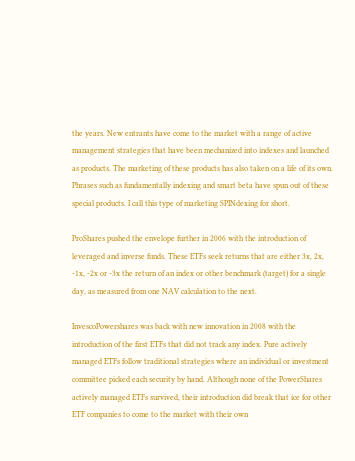the years. New entrants have come to the market with a range of active management strategies that have been mechanized into indexes and launched as products. The marketing of these products has also taken on a life of its own. Phrases such as fundamentally indexing and smart beta have spun out of these special products. I call this type of marketing SPINdexing for short.

ProShares pushed the envelope further in 2006 with the introduction of leveraged and inverse funds. These ETFs seek returns that are either 3x, 2x, -1x, -2x or -3x the return of an index or other benchmark (target) for a single day, as measured from one NAV calculation to the next.

InvescoPowershares was back with new innovation in 2008 with the introduction of the first ETFs that did not track any index. Pure actively managed ETFs follow traditional strategies where an individual or investment committee picked each security by hand. Although none of the PowerShares actively managed ETFs survived, their introduction did break that ice for other ETF companies to come to the market with their own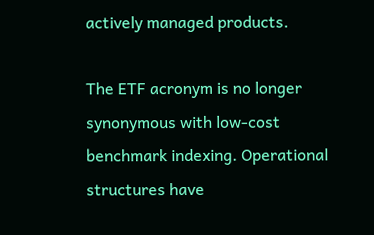actively managed products.

The ETF acronym is no longer synonymous with low-cost benchmark indexing. Operational structures have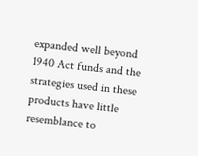expanded well beyond 1940 Act funds and the strategies used in these products have little resemblance to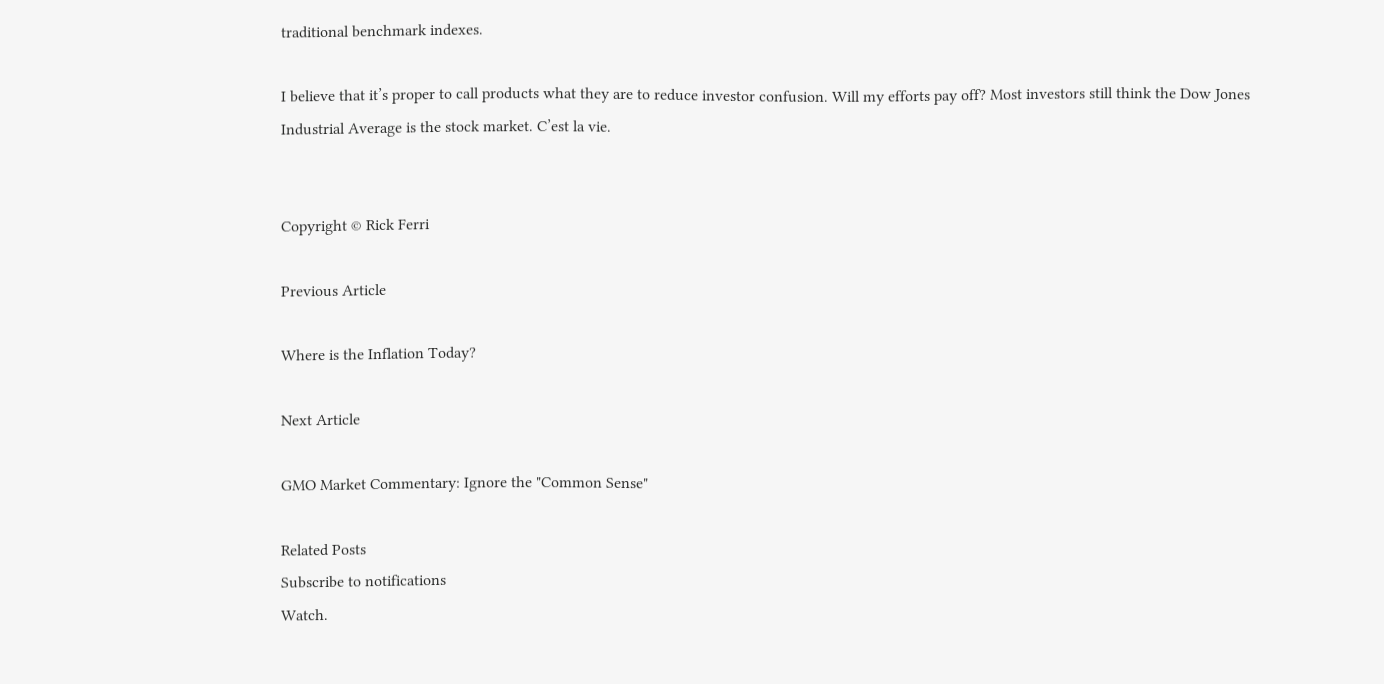traditional benchmark indexes.

I believe that it’s proper to call products what they are to reduce investor confusion. Will my efforts pay off? Most investors still think the Dow Jones Industrial Average is the stock market. C’est la vie.


Copyright © Rick Ferri

Previous Article

Where is the Inflation Today?

Next Article

GMO Market Commentary: Ignore the "Common Sense"

Related Posts
Subscribe to notifications
Watch.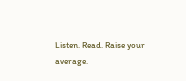Listen. Read. Raise your average.